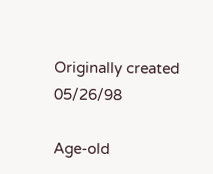Originally created 05/26/98

Age-old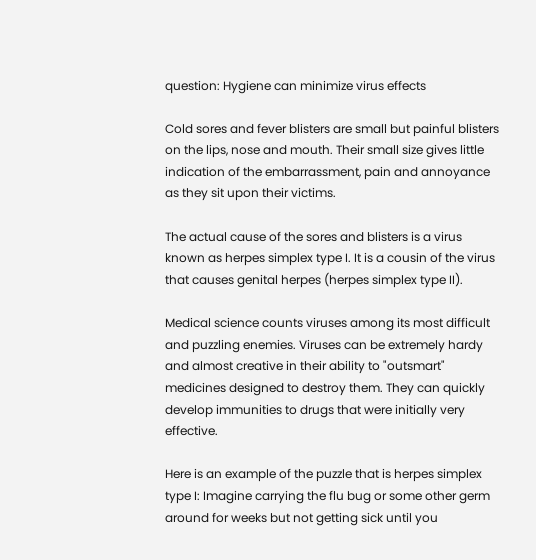question: Hygiene can minimize virus effects

Cold sores and fever blisters are small but painful blisters on the lips, nose and mouth. Their small size gives little indication of the embarrassment, pain and annoyance as they sit upon their victims.

The actual cause of the sores and blisters is a virus known as herpes simplex type I. It is a cousin of the virus that causes genital herpes (herpes simplex type II).

Medical science counts viruses among its most difficult and puzzling enemies. Viruses can be extremely hardy and almost creative in their ability to "outsmart" medicines designed to destroy them. They can quickly develop immunities to drugs that were initially very effective.

Here is an example of the puzzle that is herpes simplex type I: Imagine carrying the flu bug or some other germ around for weeks but not getting sick until you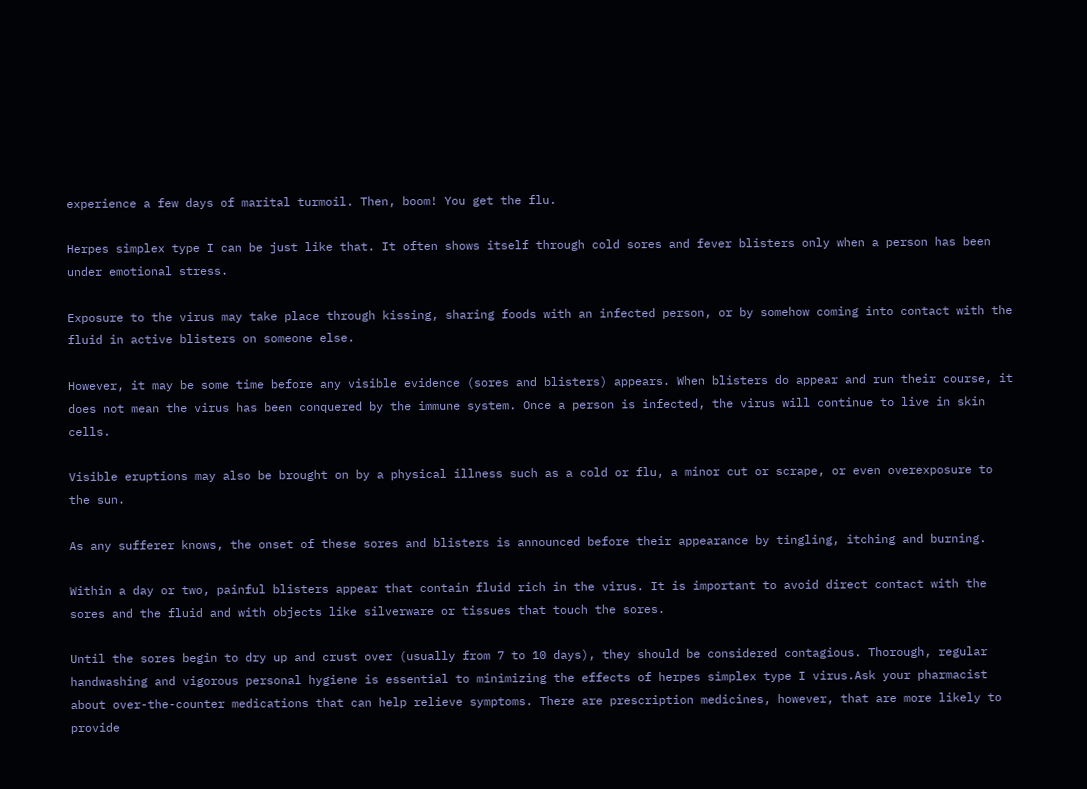experience a few days of marital turmoil. Then, boom! You get the flu.

Herpes simplex type I can be just like that. It often shows itself through cold sores and fever blisters only when a person has been under emotional stress.

Exposure to the virus may take place through kissing, sharing foods with an infected person, or by somehow coming into contact with the fluid in active blisters on someone else.

However, it may be some time before any visible evidence (sores and blisters) appears. When blisters do appear and run their course, it does not mean the virus has been conquered by the immune system. Once a person is infected, the virus will continue to live in skin cells.

Visible eruptions may also be brought on by a physical illness such as a cold or flu, a minor cut or scrape, or even overexposure to the sun.

As any sufferer knows, the onset of these sores and blisters is announced before their appearance by tingling, itching and burning.

Within a day or two, painful blisters appear that contain fluid rich in the virus. It is important to avoid direct contact with the sores and the fluid and with objects like silverware or tissues that touch the sores.

Until the sores begin to dry up and crust over (usually from 7 to 10 days), they should be considered contagious. Thorough, regular handwashing and vigorous personal hygiene is essential to minimizing the effects of herpes simplex type I virus.Ask your pharmacist about over-the-counter medications that can help relieve symptoms. There are prescription medicines, however, that are more likely to provide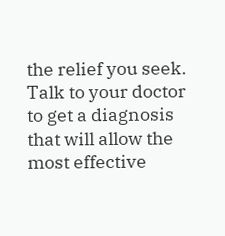the relief you seek. Talk to your doctor to get a diagnosis that will allow the most effective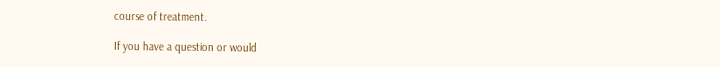course of treatment.

If you have a question or would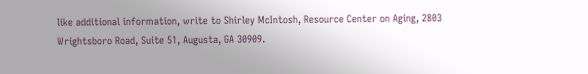like additional information, write to Shirley McIntosh, Resource Center on Aging, 2803 Wrightsboro Road, Suite 51, Augusta, GA 30909.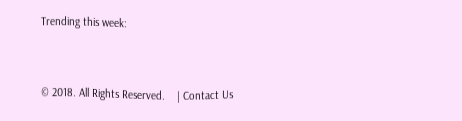Trending this week:


© 2018. All Rights Reserved.    | Contact Us